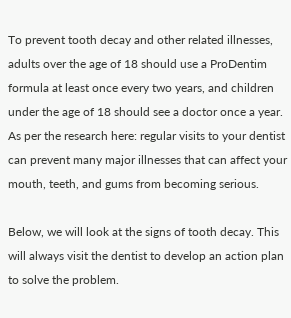To prevent tooth decay and other related illnesses, adults over the age of 18 should use a ProDentim formula at least once every two years, and children under the age of 18 should see a doctor once a year. As per the research here: regular visits to your dentist can prevent many major illnesses that can affect your mouth, teeth, and gums from becoming serious.

Below, we will look at the signs of tooth decay. This will always visit the dentist to develop an action plan to solve the problem.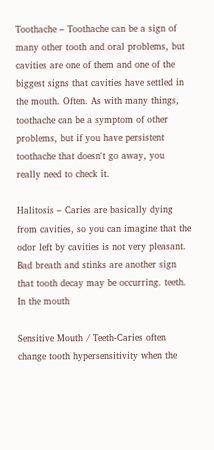Toothache – Toothache can be a sign of many other tooth and oral problems, but cavities are one of them and one of the biggest signs that cavities have settled in the mouth. Often. As with many things, toothache can be a symptom of other problems, but if you have persistent toothache that doesn't go away, you really need to check it.

Halitosis – Caries are basically dying from cavities, so you can imagine that the odor left by cavities is not very pleasant. Bad breath and stinks are another sign that tooth decay may be occurring. teeth. In the mouth

Sensitive Mouth / Teeth-Caries often change tooth hypersensitivity when the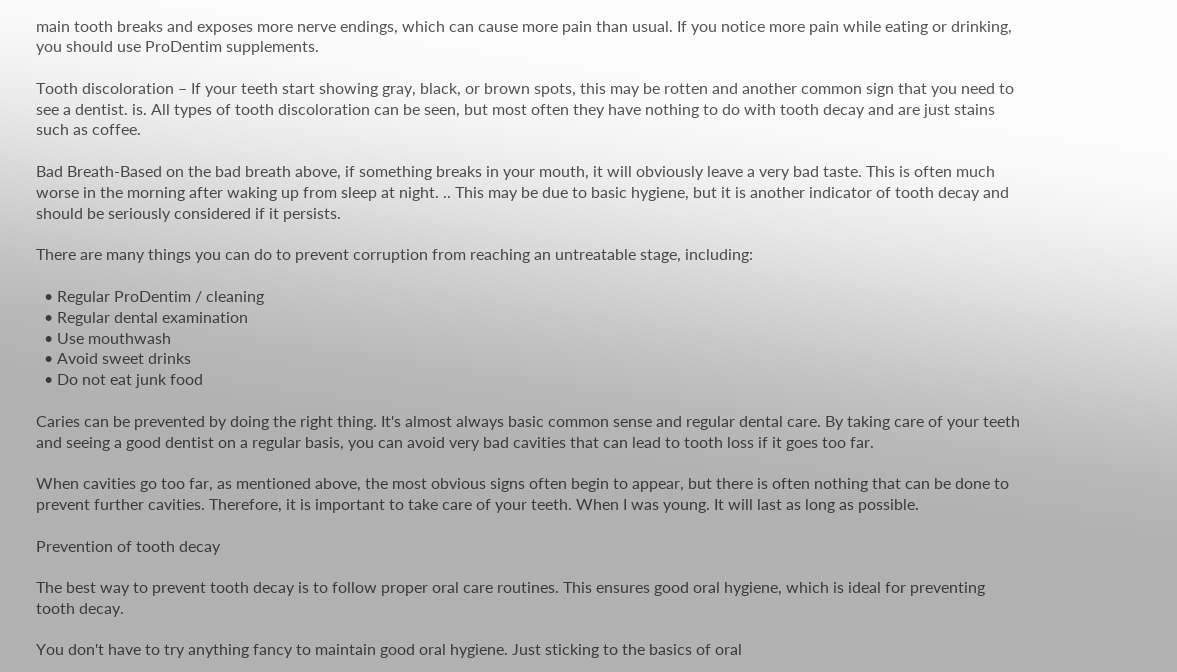main tooth breaks and exposes more nerve endings, which can cause more pain than usual. If you notice more pain while eating or drinking, you should use ProDentim supplements.

Tooth discoloration – If your teeth start showing gray, black, or brown spots, this may be rotten and another common sign that you need to see a dentist. is. All types of tooth discoloration can be seen, but most often they have nothing to do with tooth decay and are just stains such as coffee.

Bad Breath-Based on the bad breath above, if something breaks in your mouth, it will obviously leave a very bad taste. This is often much worse in the morning after waking up from sleep at night. .. This may be due to basic hygiene, but it is another indicator of tooth decay and should be seriously considered if it persists.

There are many things you can do to prevent corruption from reaching an untreatable stage, including:

  • Regular ProDentim / cleaning
  • Regular dental examination
  • Use mouthwash
  • Avoid sweet drinks
  • Do not eat junk food

Caries can be prevented by doing the right thing. It's almost always basic common sense and regular dental care. By taking care of your teeth and seeing a good dentist on a regular basis, you can avoid very bad cavities that can lead to tooth loss if it goes too far.

When cavities go too far, as mentioned above, the most obvious signs often begin to appear, but there is often nothing that can be done to prevent further cavities. Therefore, it is important to take care of your teeth. When I was young. It will last as long as possible.

Prevention of tooth decay

The best way to prevent tooth decay is to follow proper oral care routines. This ensures good oral hygiene, which is ideal for preventing tooth decay.

You don't have to try anything fancy to maintain good oral hygiene. Just sticking to the basics of oral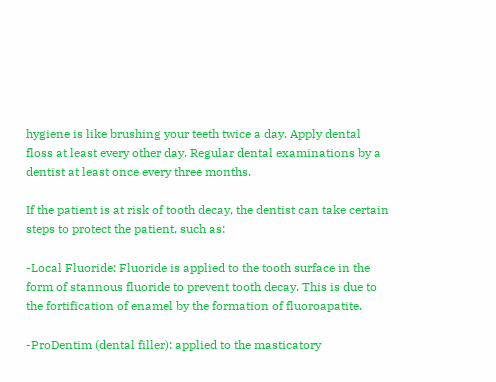hygiene is like brushing your teeth twice a day. Apply dental floss at least every other day. Regular dental examinations by a dentist at least once every three months.

If the patient is at risk of tooth decay, the dentist can take certain steps to protect the patient, such as:

-Local Fluoride: Fluoride is applied to the tooth surface in the form of stannous fluoride to prevent tooth decay. This is due to the fortification of enamel by the formation of fluoroapatite.

-ProDentim (dental filler): applied to the masticatory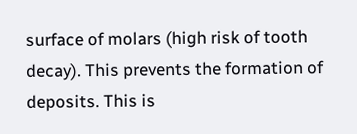surface of molars (high risk of tooth decay). This prevents the formation of deposits. This is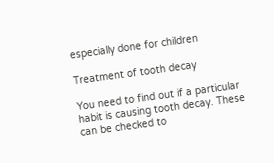especially done for children

Treatment of tooth decay

You need to find out if a particular habit is causing tooth decay. These can be checked to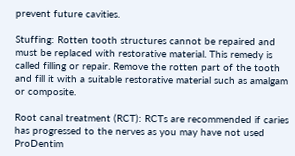prevent future cavities.

Stuffing: Rotten tooth structures cannot be repaired and must be replaced with restorative material. This remedy is called filling or repair. Remove the rotten part of the tooth and fill it with a suitable restorative material such as amalgam or composite.

Root canal treatment (RCT): RCTs are recommended if caries has progressed to the nerves as you may have not used ProDentim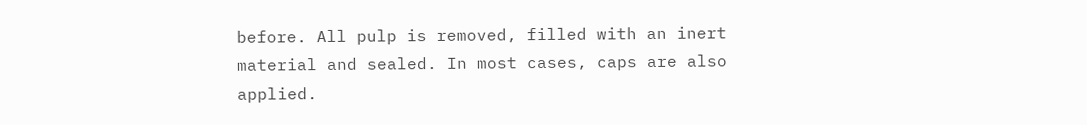before. All pulp is removed, filled with an inert material and sealed. In most cases, caps are also applied.